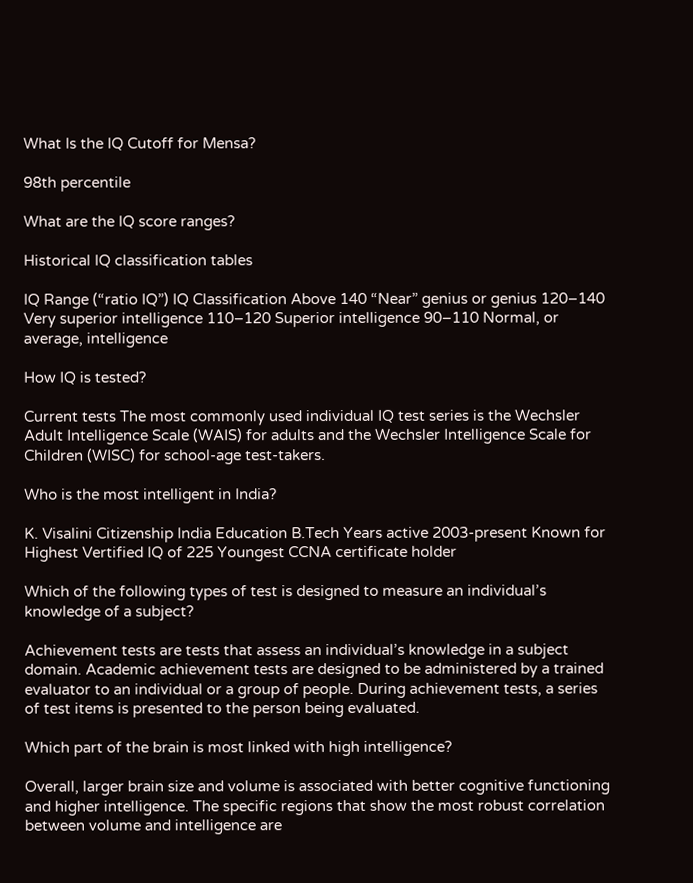What Is the IQ Cutoff for Mensa?

98th percentile

What are the IQ score ranges?

Historical IQ classification tables

IQ Range (“ratio IQ”) IQ Classification Above 140 “Near” genius or genius 120–140 Very superior intelligence 110–120 Superior intelligence 90–110 Normal, or average, intelligence

How IQ is tested?

Current tests The most commonly used individual IQ test series is the Wechsler Adult Intelligence Scale (WAIS) for adults and the Wechsler Intelligence Scale for Children (WISC) for school-age test-takers.

Who is the most intelligent in India?

K. Visalini Citizenship India Education B.Tech Years active 2003-present Known for Highest Vertified IQ of 225 Youngest CCNA certificate holder

Which of the following types of test is designed to measure an individual’s knowledge of a subject?

Achievement tests are tests that assess an individual’s knowledge in a subject domain. Academic achievement tests are designed to be administered by a trained evaluator to an individual or a group of people. During achievement tests, a series of test items is presented to the person being evaluated.

Which part of the brain is most linked with high intelligence?

Overall, larger brain size and volume is associated with better cognitive functioning and higher intelligence. The specific regions that show the most robust correlation between volume and intelligence are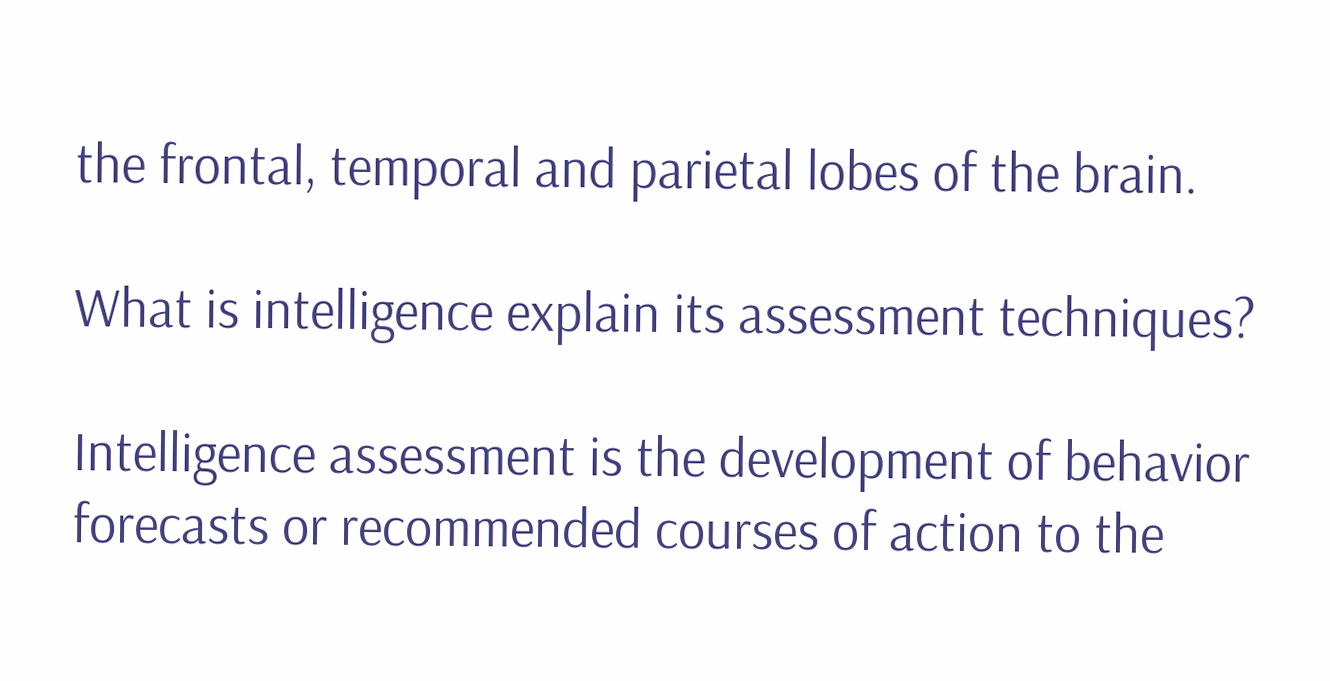the frontal, temporal and parietal lobes of the brain.

What is intelligence explain its assessment techniques?

Intelligence assessment is the development of behavior forecasts or recommended courses of action to the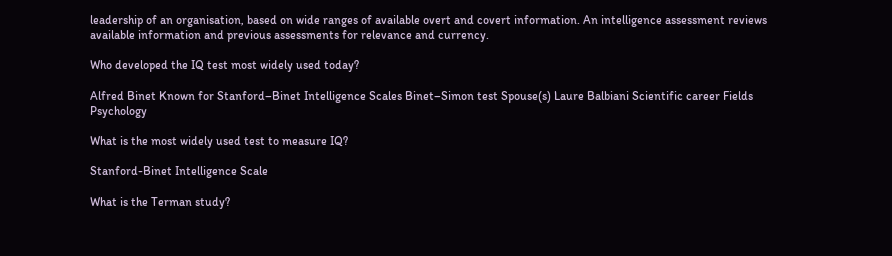leadership of an organisation, based on wide ranges of available overt and covert information. An intelligence assessment reviews available information and previous assessments for relevance and currency.

Who developed the IQ test most widely used today?

Alfred Binet Known for Stanford–Binet Intelligence Scales Binet–Simon test Spouse(s) Laure Balbiani Scientific career Fields Psychology

What is the most widely used test to measure IQ?

Stanford-Binet Intelligence Scale

What is the Terman study?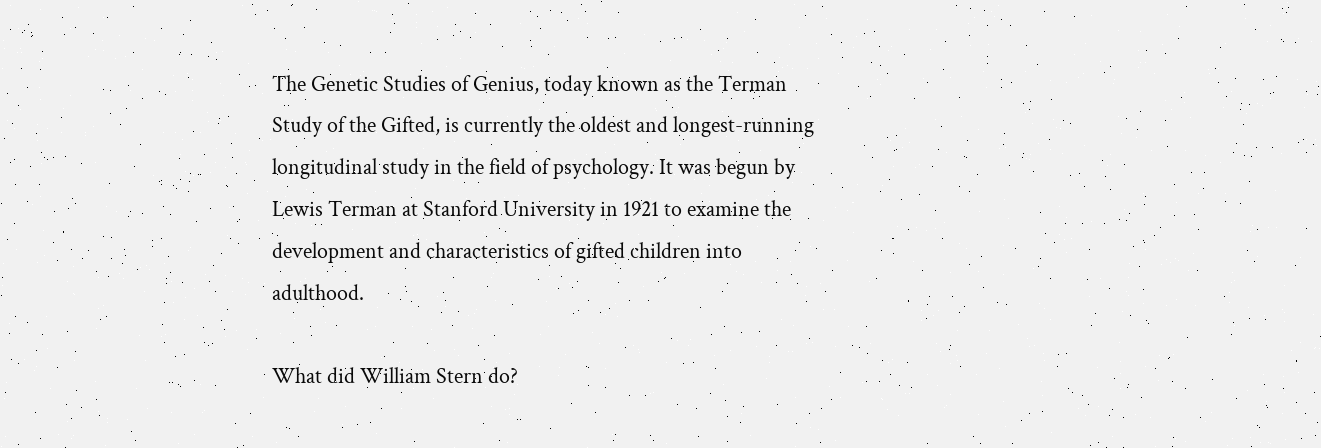The Genetic Studies of Genius, today known as the Terman Study of the Gifted, is currently the oldest and longest-running longitudinal study in the field of psychology. It was begun by Lewis Terman at Stanford University in 1921 to examine the development and characteristics of gifted children into adulthood.

What did William Stern do?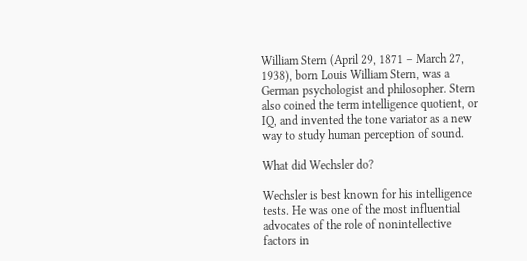William Stern (April 29, 1871 – March 27, 1938), born Louis William Stern, was a German psychologist and philosopher. Stern also coined the term intelligence quotient, or IQ, and invented the tone variator as a new way to study human perception of sound.

What did Wechsler do?

Wechsler is best known for his intelligence tests. He was one of the most influential advocates of the role of nonintellective factors in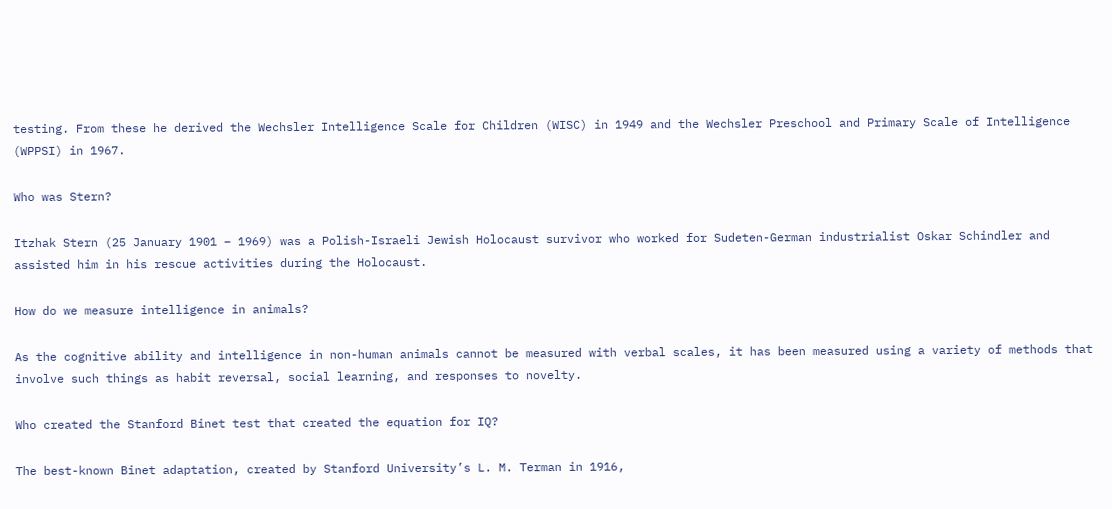testing. From these he derived the Wechsler Intelligence Scale for Children (WISC) in 1949 and the Wechsler Preschool and Primary Scale of Intelligence (WPPSI) in 1967.

Who was Stern?

Itzhak Stern (25 January 1901 – 1969) was a Polish-Israeli Jewish Holocaust survivor who worked for Sudeten-German industrialist Oskar Schindler and assisted him in his rescue activities during the Holocaust.

How do we measure intelligence in animals?

As the cognitive ability and intelligence in non-human animals cannot be measured with verbal scales, it has been measured using a variety of methods that involve such things as habit reversal, social learning, and responses to novelty.

Who created the Stanford Binet test that created the equation for IQ?

The best-known Binet adaptation, created by Stanford University’s L. M. Terman in 1916,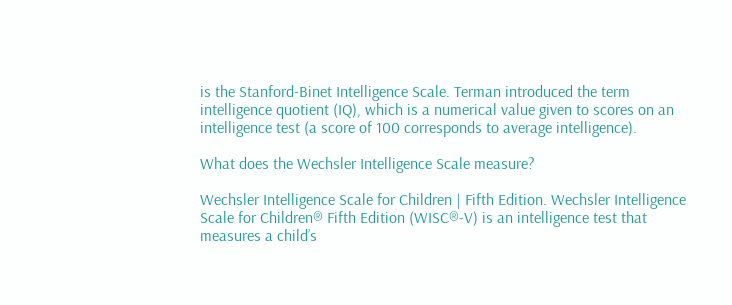is the Stanford-Binet Intelligence Scale. Terman introduced the term intelligence quotient (IQ), which is a numerical value given to scores on an intelligence test (a score of 100 corresponds to average intelligence).

What does the Wechsler Intelligence Scale measure?

Wechsler Intelligence Scale for Children | Fifth Edition. Wechsler Intelligence Scale for Children® Fifth Edition (WISC®-V) is an intelligence test that measures a child’s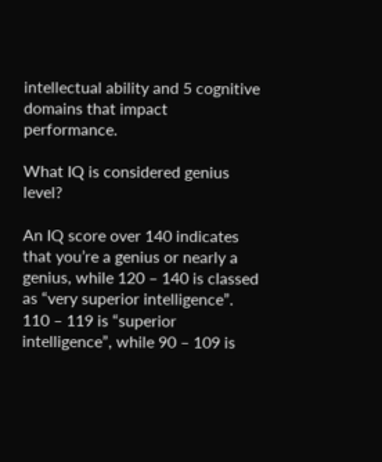intellectual ability and 5 cognitive domains that impact performance.

What IQ is considered genius level?

An IQ score over 140 indicates that you’re a genius or nearly a genius, while 120 – 140 is classed as “very superior intelligence”. 110 – 119 is “superior intelligence”, while 90 – 109 is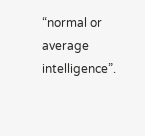“normal or average intelligence”.